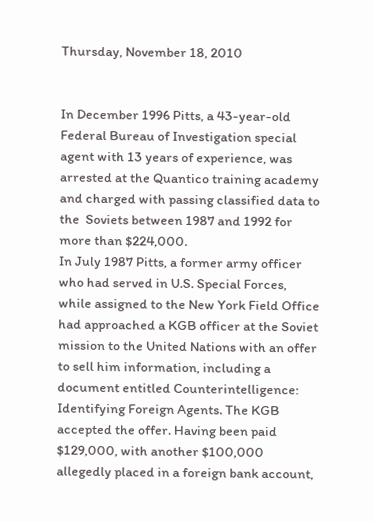Thursday, November 18, 2010


In December 1996 Pitts, a 43-year-old Federal Bureau of Investigation special agent with 13 years of experience, was arrested at the Quantico training academy and charged with passing classified data to the  Soviets between 1987 and 1992 for more than $224,000.
In July 1987 Pitts, a former army officer who had served in U.S. Special Forces, while assigned to the New York Field Office had approached a KGB officer at the Soviet mission to the United Nations with an offer to sell him information, including a document entitled Counterintelligence: Identifying Foreign Agents. The KGB accepted the offer. Having been paid $129,000, with another $100,000 allegedly placed in a foreign bank account,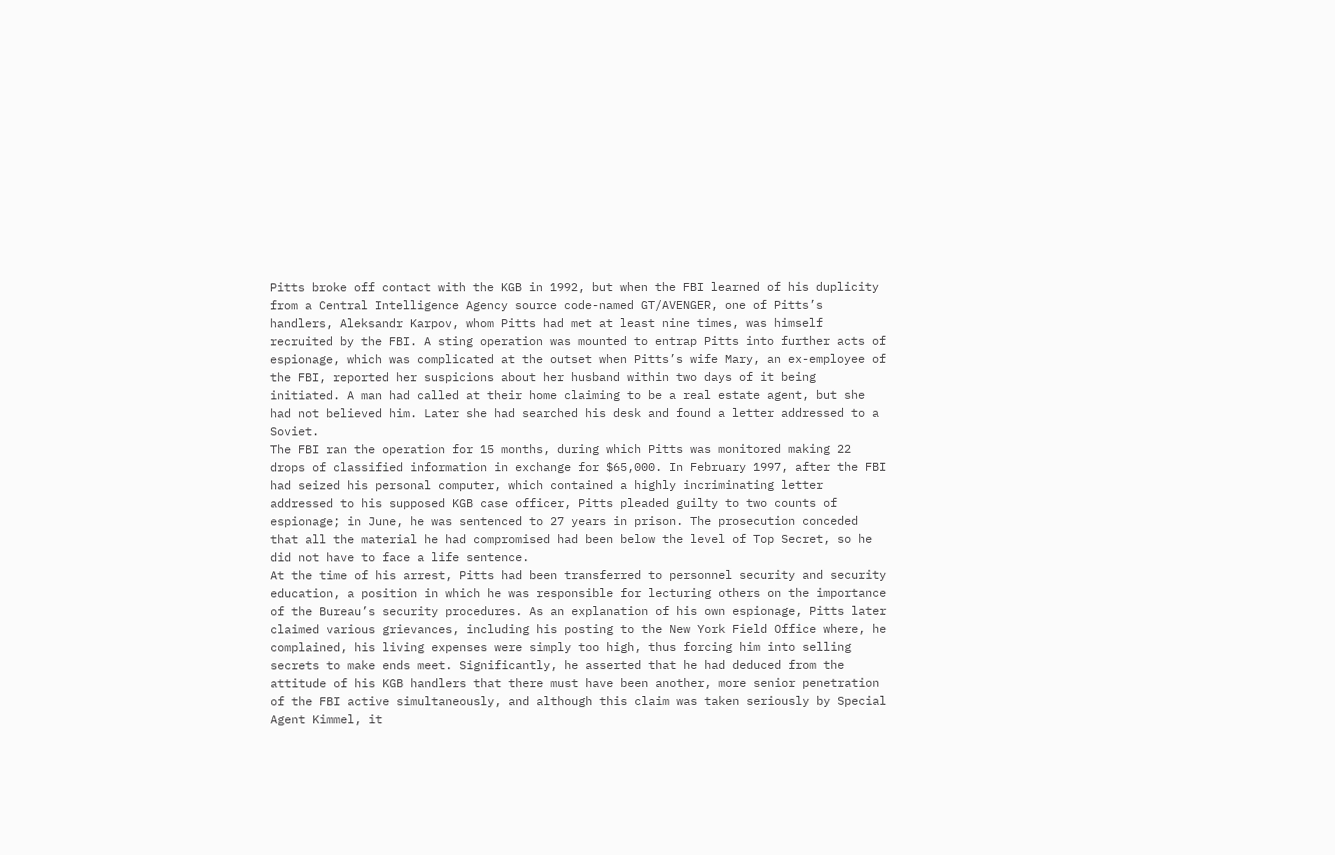Pitts broke off contact with the KGB in 1992, but when the FBI learned of his duplicity from a Central Intelligence Agency source code-named GT/AVENGER, one of Pitts’s handlers, Aleksandr Karpov, whom Pitts had met at least nine times, was himself recruited by the FBI. A sting operation was mounted to entrap Pitts into further acts of espionage, which was complicated at the outset when Pitts’s wife Mary, an ex-employee of the FBI, reported her suspicions about her husband within two days of it being initiated. A man had called at their home claiming to be a real estate agent, but she had not believed him. Later she had searched his desk and found a letter addressed to a Soviet.
The FBI ran the operation for 15 months, during which Pitts was monitored making 22 drops of classified information in exchange for $65,000. In February 1997, after the FBI had seized his personal computer, which contained a highly incriminating letter addressed to his supposed KGB case officer, Pitts pleaded guilty to two counts of espionage; in June, he was sentenced to 27 years in prison. The prosecution conceded that all the material he had compromised had been below the level of Top Secret, so he did not have to face a life sentence.
At the time of his arrest, Pitts had been transferred to personnel security and security education, a position in which he was responsible for lecturing others on the importance of the Bureau’s security procedures. As an explanation of his own espionage, Pitts later claimed various grievances, including his posting to the New York Field Office where, he complained, his living expenses were simply too high, thus forcing him into selling secrets to make ends meet. Significantly, he asserted that he had deduced from the attitude of his KGB handlers that there must have been another, more senior penetration of the FBI active simultaneously, and although this claim was taken seriously by Special Agent Kimmel, it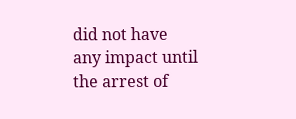did not have any impact until the arrest of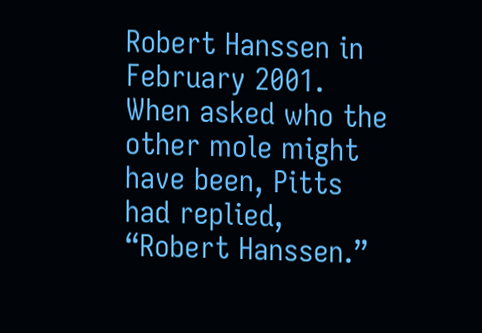Robert Hanssen in February 2001. When asked who the other mole might have been, Pitts had replied, “Robert Hanssen.”